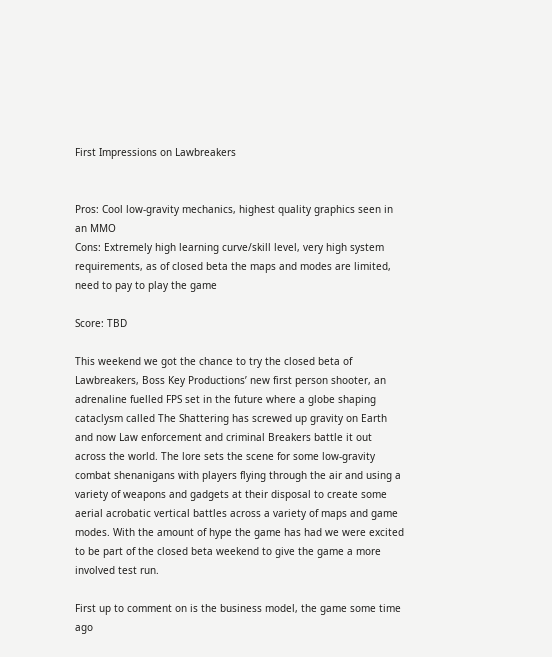First Impressions on Lawbreakers


Pros: Cool low-gravity mechanics, highest quality graphics seen in an MMO
Cons: Extremely high learning curve/skill level, very high system requirements, as of closed beta the maps and modes are limited, need to pay to play the game

Score: TBD

This weekend we got the chance to try the closed beta of Lawbreakers, Boss Key Productions’ new first person shooter, an adrenaline fuelled FPS set in the future where a globe shaping cataclysm called The Shattering has screwed up gravity on Earth and now Law enforcement and criminal Breakers battle it out across the world. The lore sets the scene for some low-gravity combat shenanigans with players flying through the air and using a variety of weapons and gadgets at their disposal to create some aerial acrobatic vertical battles across a variety of maps and game modes. With the amount of hype the game has had we were excited to be part of the closed beta weekend to give the game a more involved test run.

First up to comment on is the business model, the game some time ago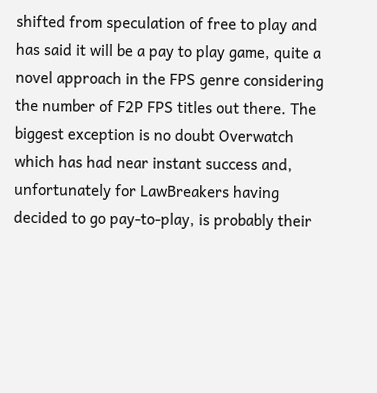shifted from speculation of free to play and has said it will be a pay to play game, quite a novel approach in the FPS genre considering the number of F2P FPS titles out there. The biggest exception is no doubt Overwatch which has had near instant success and, unfortunately for LawBreakers having decided to go pay-to-play, is probably their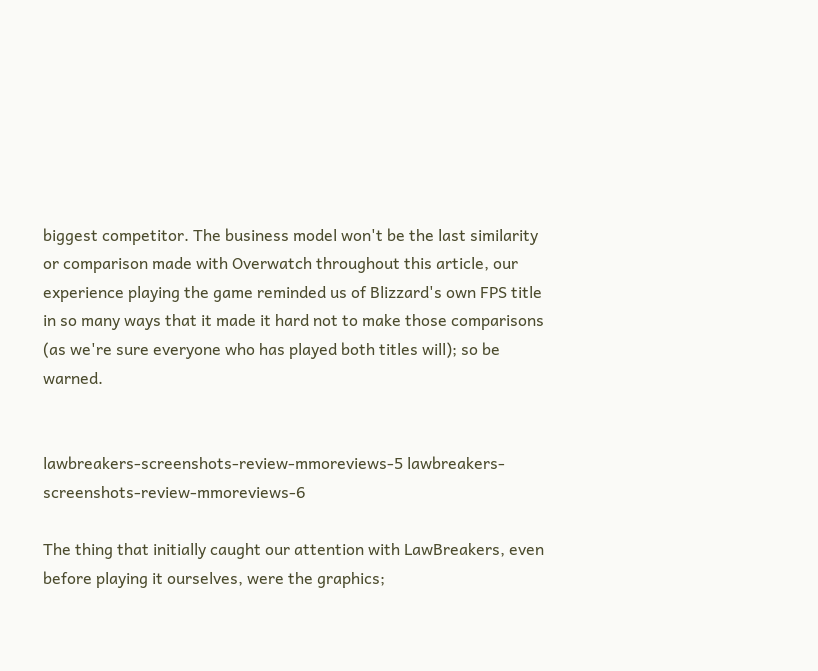biggest competitor. The business model won't be the last similarity or comparison made with Overwatch throughout this article, our experience playing the game reminded us of Blizzard's own FPS title in so many ways that it made it hard not to make those comparisons (as we're sure everyone who has played both titles will); so be warned.


lawbreakers-screenshots-review-mmoreviews-5 lawbreakers-screenshots-review-mmoreviews-6

The thing that initially caught our attention with LawBreakers, even before playing it ourselves, were the graphics;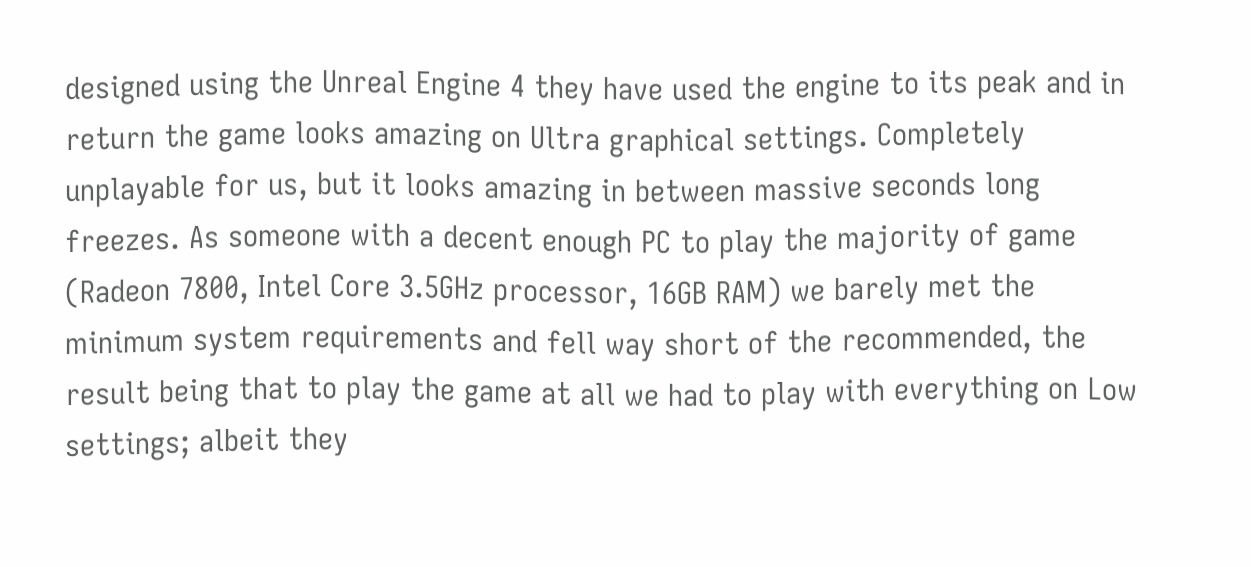designed using the Unreal Engine 4 they have used the engine to its peak and in return the game looks amazing on Ultra graphical settings. Completely unplayable for us, but it looks amazing in between massive seconds long freezes. As someone with a decent enough PC to play the majority of game (Radeon 7800, Intel Core 3.5GHz processor, 16GB RAM) we barely met the minimum system requirements and fell way short of the recommended, the result being that to play the game at all we had to play with everything on Low settings; albeit they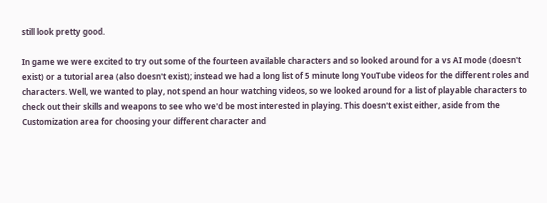still look pretty good.

In game we were excited to try out some of the fourteen available characters and so looked around for a vs AI mode (doesn't exist) or a tutorial area (also doesn't exist); instead we had a long list of 5 minute long YouTube videos for the different roles and characters. Well, we wanted to play, not spend an hour watching videos, so we looked around for a list of playable characters to check out their skills and weapons to see who we'd be most interested in playing. This doesn't exist either, aside from the Customization area for choosing your different character and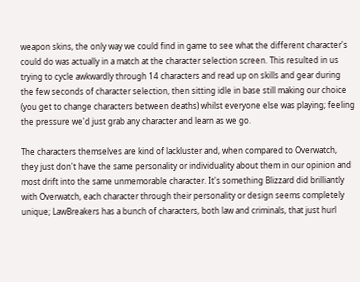weapon skins, the only way we could find in game to see what the different character's could do was actually in a match at the character selection screen. This resulted in us trying to cycle awkwardly through 14 characters and read up on skills and gear during the few seconds of character selection, then sitting idle in base still making our choice (you get to change characters between deaths) whilst everyone else was playing; feeling the pressure we'd just grab any character and learn as we go.

The characters themselves are kind of lackluster and, when compared to Overwatch, they just don't have the same personality or individuality about them in our opinion and most drift into the same unmemorable character. It's something Blizzard did brilliantly with Overwatch, each character through their personality or design seems completely unique; LawBreakers has a bunch of characters, both law and criminals, that just hurl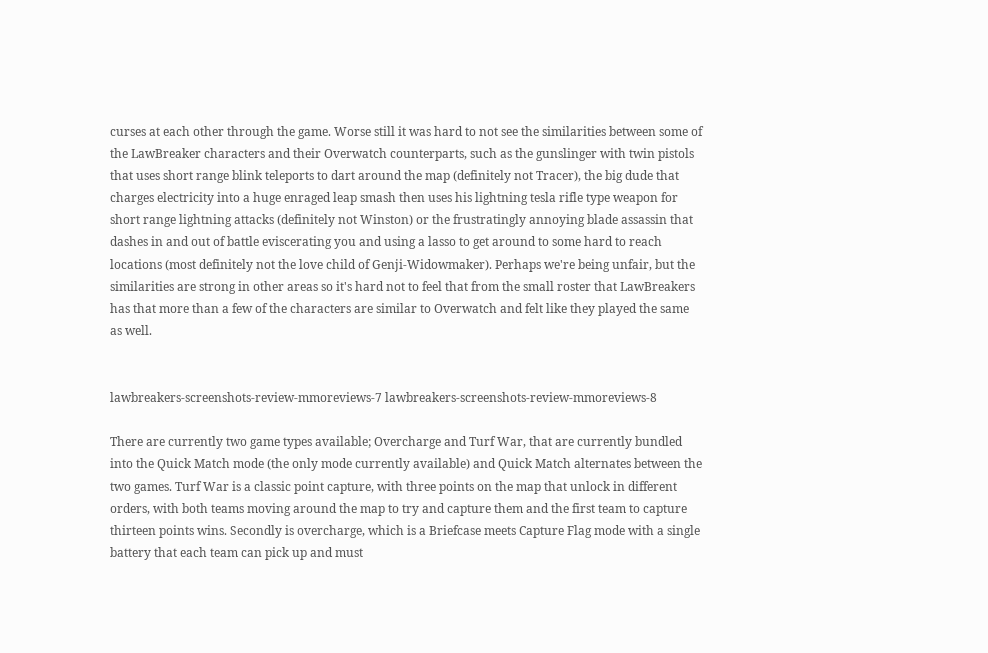curses at each other through the game. Worse still it was hard to not see the similarities between some of the LawBreaker characters and their Overwatch counterparts, such as the gunslinger with twin pistols that uses short range blink teleports to dart around the map (definitely not Tracer), the big dude that charges electricity into a huge enraged leap smash then uses his lightning tesla rifle type weapon for short range lightning attacks (definitely not Winston) or the frustratingly annoying blade assassin that dashes in and out of battle eviscerating you and using a lasso to get around to some hard to reach locations (most definitely not the love child of Genji-Widowmaker). Perhaps we're being unfair, but the similarities are strong in other areas so it's hard not to feel that from the small roster that LawBreakers has that more than a few of the characters are similar to Overwatch and felt like they played the same as well.


lawbreakers-screenshots-review-mmoreviews-7 lawbreakers-screenshots-review-mmoreviews-8

There are currently two game types available; Overcharge and Turf War, that are currently bundled into the Quick Match mode (the only mode currently available) and Quick Match alternates between the two games. Turf War is a classic point capture, with three points on the map that unlock in different orders, with both teams moving around the map to try and capture them and the first team to capture thirteen points wins. Secondly is overcharge, which is a Briefcase meets Capture Flag mode with a single battery that each team can pick up and must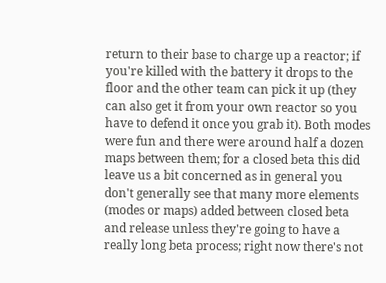return to their base to charge up a reactor; if you're killed with the battery it drops to the floor and the other team can pick it up (they can also get it from your own reactor so you have to defend it once you grab it). Both modes were fun and there were around half a dozen maps between them; for a closed beta this did leave us a bit concerned as in general you don't generally see that many more elements (modes or maps) added between closed beta and release unless they're going to have a really long beta process; right now there's not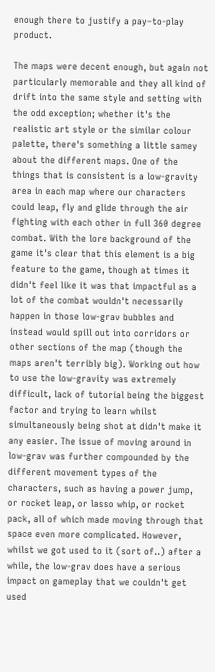enough there to justify a pay–to-play product.

The maps were decent enough, but again not particularly memorable and they all kind of drift into the same style and setting with the odd exception; whether it's the realistic art style or the similar colour palette, there's something a little samey about the different maps. One of the things that is consistent is a low-gravity area in each map where our characters could leap, fly and glide through the air fighting with each other in full 360 degree combat. With the lore background of the game it's clear that this element is a big feature to the game, though at times it didn't feel like it was that impactful as a lot of the combat wouldn't necessarily happen in those low-grav bubbles and instead would spill out into corridors or other sections of the map (though the maps aren't terribly big). Working out how to use the low-gravity was extremely difficult, lack of tutorial being the biggest factor and trying to learn whilst simultaneously being shot at didn't make it any easier. The issue of moving around in low-grav was further compounded by the different movement types of the characters, such as having a power jump, or rocket leap, or lasso whip, or rocket pack, all of which made moving through that space even more complicated. However, whilst we got used to it (sort of..) after a while, the low-grav does have a serious impact on gameplay that we couldn't get used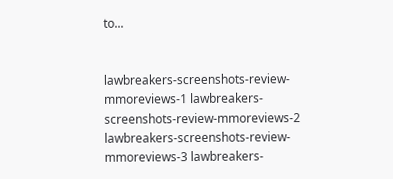to...


lawbreakers-screenshots-review-mmoreviews-1 lawbreakers-screenshots-review-mmoreviews-2 lawbreakers-screenshots-review-mmoreviews-3 lawbreakers-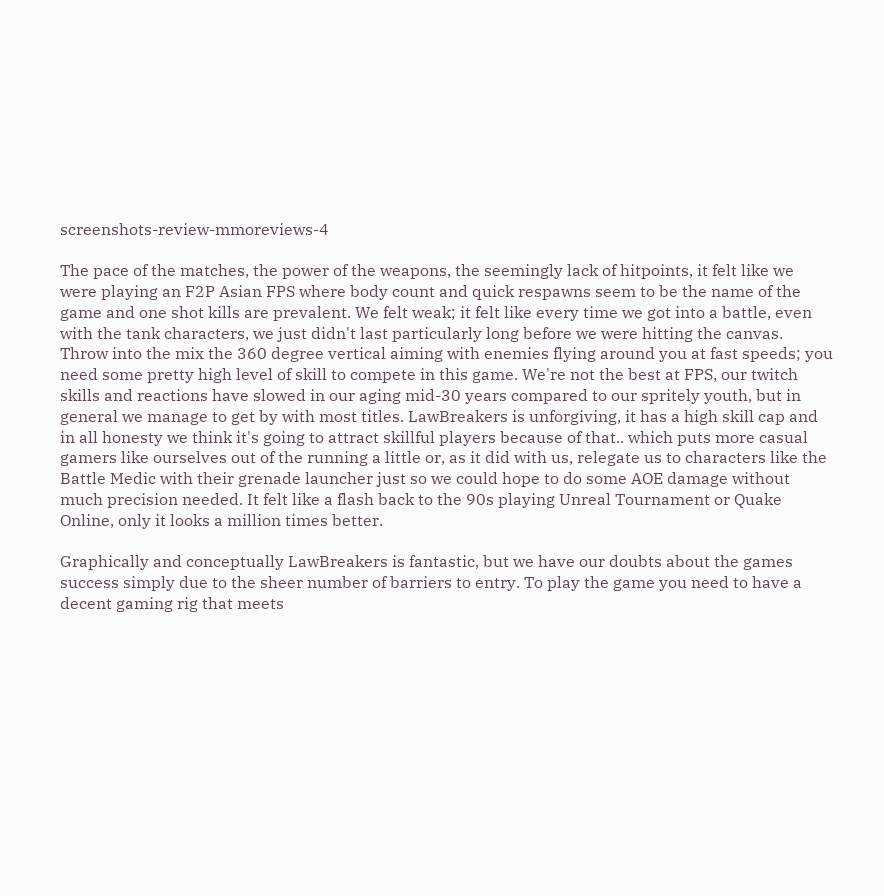screenshots-review-mmoreviews-4

The pace of the matches, the power of the weapons, the seemingly lack of hitpoints, it felt like we were playing an F2P Asian FPS where body count and quick respawns seem to be the name of the game and one shot kills are prevalent. We felt weak; it felt like every time we got into a battle, even with the tank characters, we just didn't last particularly long before we were hitting the canvas. Throw into the mix the 360 degree vertical aiming with enemies flying around you at fast speeds; you need some pretty high level of skill to compete in this game. We're not the best at FPS, our twitch skills and reactions have slowed in our aging mid-30 years compared to our spritely youth, but in general we manage to get by with most titles. LawBreakers is unforgiving, it has a high skill cap and in all honesty we think it's going to attract skillful players because of that.. which puts more casual gamers like ourselves out of the running a little or, as it did with us, relegate us to characters like the Battle Medic with their grenade launcher just so we could hope to do some AOE damage without much precision needed. It felt like a flash back to the 90s playing Unreal Tournament or Quake Online, only it looks a million times better.

Graphically and conceptually LawBreakers is fantastic, but we have our doubts about the games success simply due to the sheer number of barriers to entry. To play the game you need to have a decent gaming rig that meets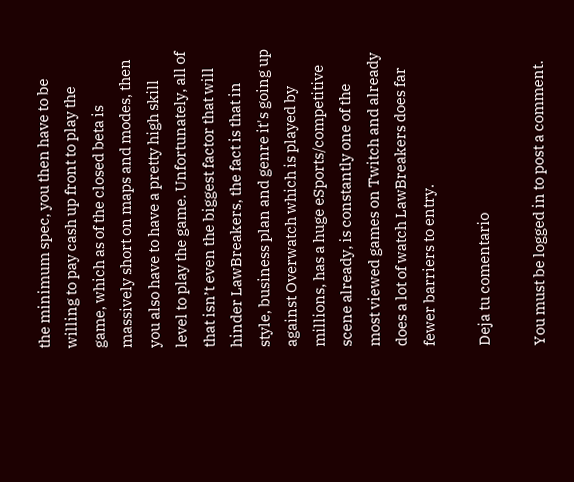the minimum spec, you then have to be willing to pay cash up front to play the game, which as of the closed beta is massively short on maps and modes, then you also have to have a pretty high skill level to play the game. Unfortunately, all of that isn’t even the biggest factor that will hinder LawBreakers, the fact is that in style, business plan and genre it's going up against Overwatch which is played by millions, has a huge eSports/competitive scene already, is constantly one of the most viewed games on Twitch and already does a lot of watch LawBreakers does far fewer barriers to entry.

Deja tu comentario

You must be logged in to post a comment.